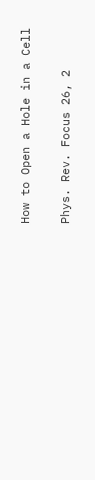How to Open a Hole in a Cell

Phys. Rev. Focus 26, 2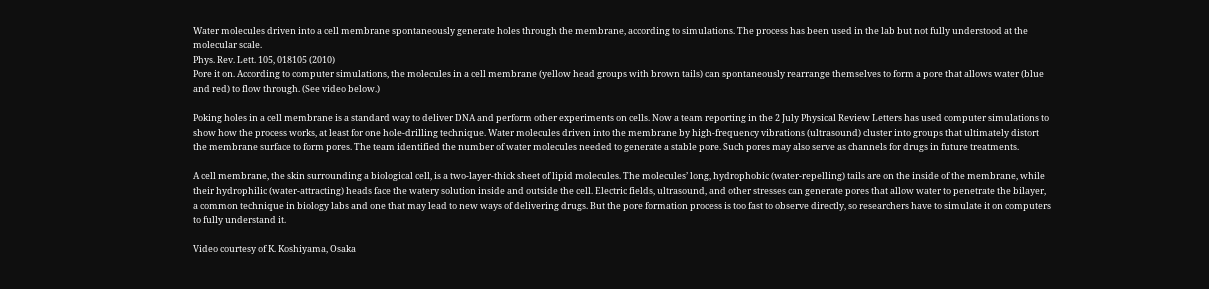Water molecules driven into a cell membrane spontaneously generate holes through the membrane, according to simulations. The process has been used in the lab but not fully understood at the molecular scale.
Phys. Rev. Lett. 105, 018105 (2010)
Pore it on. According to computer simulations, the molecules in a cell membrane (yellow head groups with brown tails) can spontaneously rearrange themselves to form a pore that allows water (blue and red) to flow through. (See video below.)

Poking holes in a cell membrane is a standard way to deliver DNA and perform other experiments on cells. Now a team reporting in the 2 July Physical Review Letters has used computer simulations to show how the process works, at least for one hole-drilling technique. Water molecules driven into the membrane by high-frequency vibrations (ultrasound) cluster into groups that ultimately distort the membrane surface to form pores. The team identified the number of water molecules needed to generate a stable pore. Such pores may also serve as channels for drugs in future treatments.

A cell membrane, the skin surrounding a biological cell, is a two-layer-thick sheet of lipid molecules. The molecules’ long, hydrophobic (water-repelling) tails are on the inside of the membrane, while their hydrophilic (water-attracting) heads face the watery solution inside and outside the cell. Electric fields, ultrasound, and other stresses can generate pores that allow water to penetrate the bilayer, a common technique in biology labs and one that may lead to new ways of delivering drugs. But the pore formation process is too fast to observe directly, so researchers have to simulate it on computers to fully understand it.

Video courtesy of K. Koshiyama, Osaka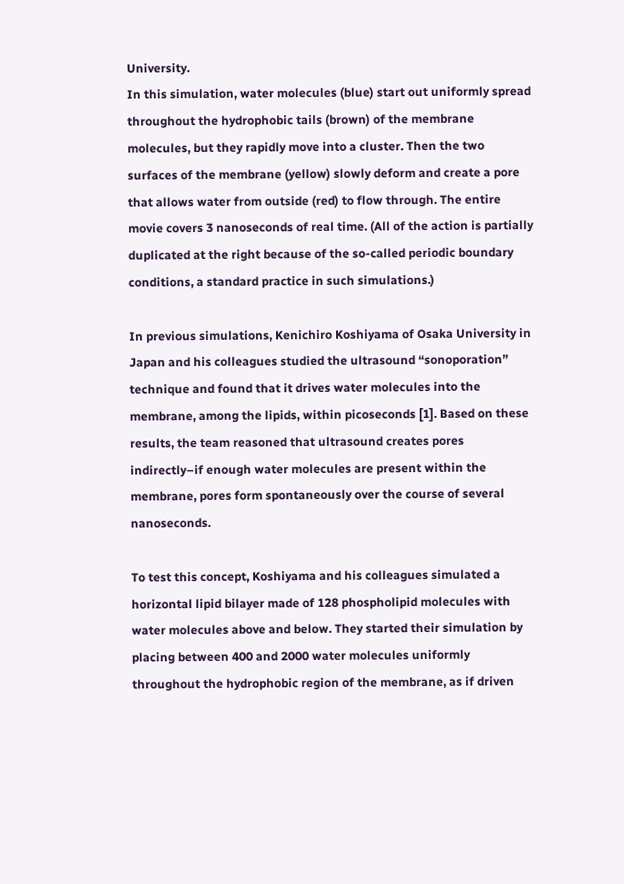University.
In this simulation, water molecules (blue) start out uniformly spread throughout the hydrophobic tails (brown) of the membrane molecules, but they rapidly move into a cluster. Then the two surfaces of the membrane (yellow) slowly deform and create a pore that allows water from outside (red) to flow through. The entire movie covers 3 nanoseconds of real time. (All of the action is partially duplicated at the right because of the so-called periodic boundary conditions, a standard practice in such simulations.)

In previous simulations, Kenichiro Koshiyama of Osaka University in Japan and his colleagues studied the ultrasound “sonoporation” technique and found that it drives water molecules into the membrane, among the lipids, within picoseconds [1]. Based on these results, the team reasoned that ultrasound creates pores indirectly–if enough water molecules are present within the membrane, pores form spontaneously over the course of several nanoseconds.

To test this concept, Koshiyama and his colleagues simulated a horizontal lipid bilayer made of 128 phospholipid molecules with water molecules above and below. They started their simulation by placing between 400 and 2000 water molecules uniformly throughout the hydrophobic region of the membrane, as if driven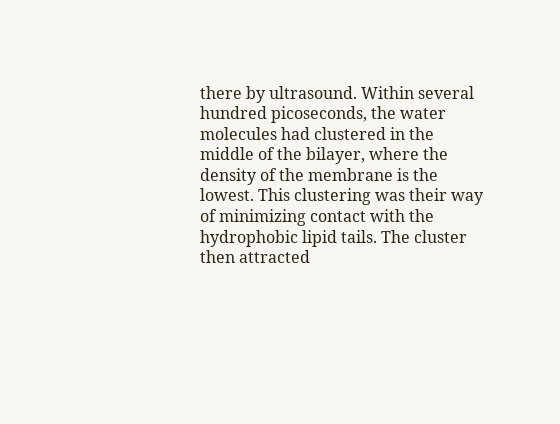there by ultrasound. Within several hundred picoseconds, the water molecules had clustered in the middle of the bilayer, where the density of the membrane is the lowest. This clustering was their way of minimizing contact with the hydrophobic lipid tails. The cluster then attracted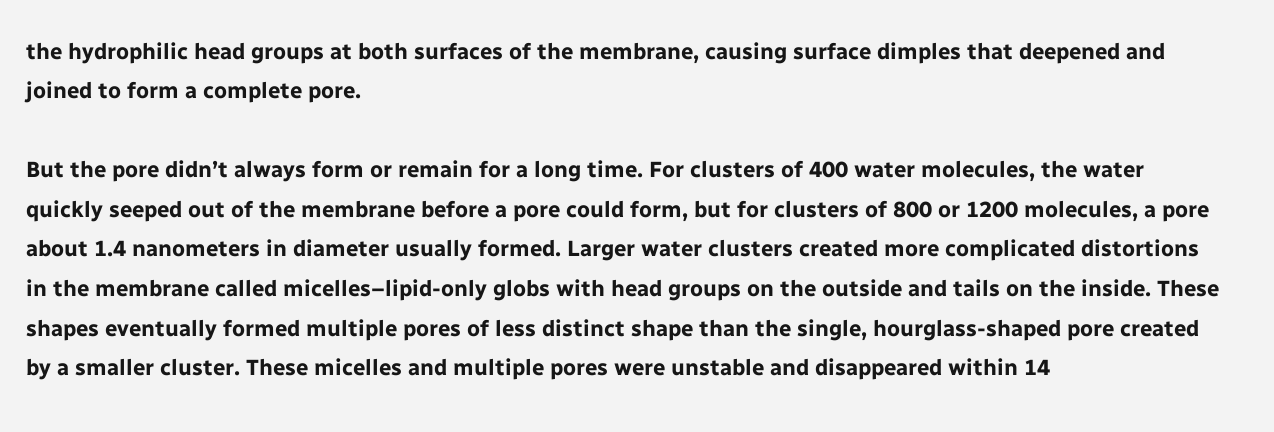the hydrophilic head groups at both surfaces of the membrane, causing surface dimples that deepened and joined to form a complete pore.

But the pore didn’t always form or remain for a long time. For clusters of 400 water molecules, the water quickly seeped out of the membrane before a pore could form, but for clusters of 800 or 1200 molecules, a pore about 1.4 nanometers in diameter usually formed. Larger water clusters created more complicated distortions in the membrane called micelles–lipid-only globs with head groups on the outside and tails on the inside. These shapes eventually formed multiple pores of less distinct shape than the single, hourglass-shaped pore created by a smaller cluster. These micelles and multiple pores were unstable and disappeared within 14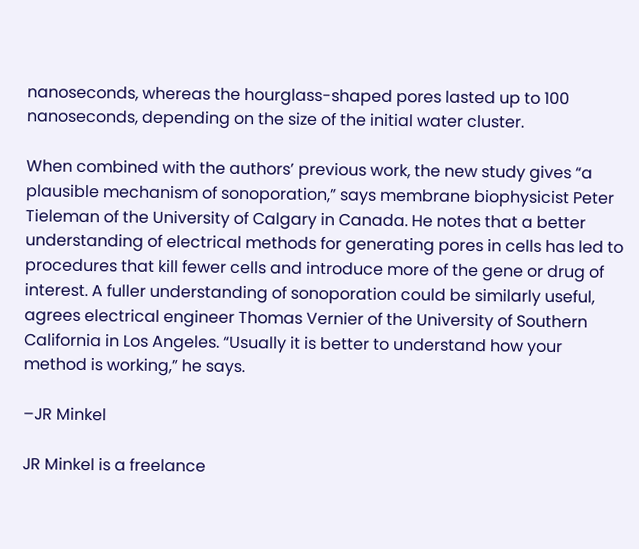nanoseconds, whereas the hourglass-shaped pores lasted up to 100 nanoseconds, depending on the size of the initial water cluster.

When combined with the authors’ previous work, the new study gives “a plausible mechanism of sonoporation,” says membrane biophysicist Peter Tieleman of the University of Calgary in Canada. He notes that a better understanding of electrical methods for generating pores in cells has led to procedures that kill fewer cells and introduce more of the gene or drug of interest. A fuller understanding of sonoporation could be similarly useful, agrees electrical engineer Thomas Vernier of the University of Southern California in Los Angeles. “Usually it is better to understand how your method is working,” he says.

–JR Minkel

JR Minkel is a freelance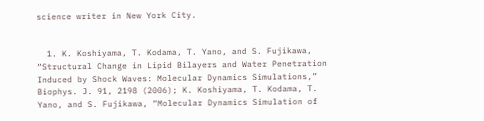science writer in New York City.


  1. K. Koshiyama, T. Kodama, T. Yano, and S. Fujikawa, “Structural Change in Lipid Bilayers and Water Penetration Induced by Shock Waves: Molecular Dynamics Simulations,” Biophys. J. 91, 2198 (2006); K. Koshiyama, T. Kodama, T. Yano, and S. Fujikawa, “Molecular Dynamics Simulation of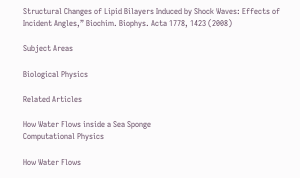Structural Changes of Lipid Bilayers Induced by Shock Waves: Effects of Incident Angles,” Biochim. Biophys. Acta 1778, 1423 (2008)

Subject Areas

Biological Physics

Related Articles

How Water Flows inside a Sea Sponge
Computational Physics

How Water Flows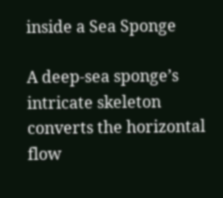inside a Sea Sponge

A deep-sea sponge’s intricate skeleton converts the horizontal flow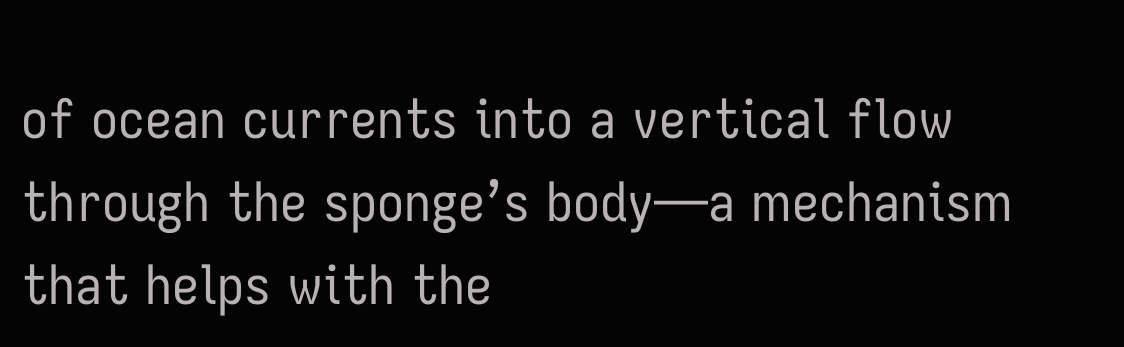of ocean currents into a vertical flow through the sponge’s body—a mechanism that helps with the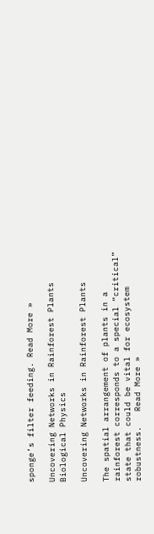sponge’s filter feeding. Read More »

Uncovering Networks in Rainforest Plants
Biological Physics

Uncovering Networks in Rainforest Plants

The spatial arrangement of plants in a rainforest corresponds to a special “critical” state that could be vital for ecosystem robustness.   Read More »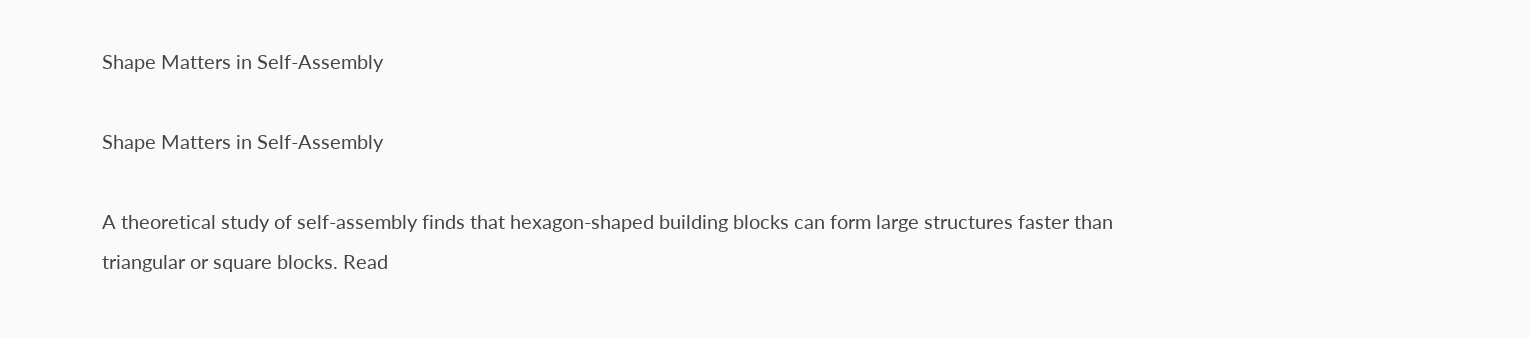Shape Matters in Self-Assembly

Shape Matters in Self-Assembly

A theoretical study of self-assembly finds that hexagon-shaped building blocks can form large structures faster than triangular or square blocks. Read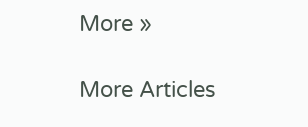More »

More Articles